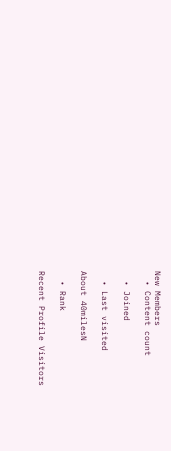New Members
  • Content count

  • Joined

  • Last visited

About 40milesN

  • Rank

Recent Profile Visitors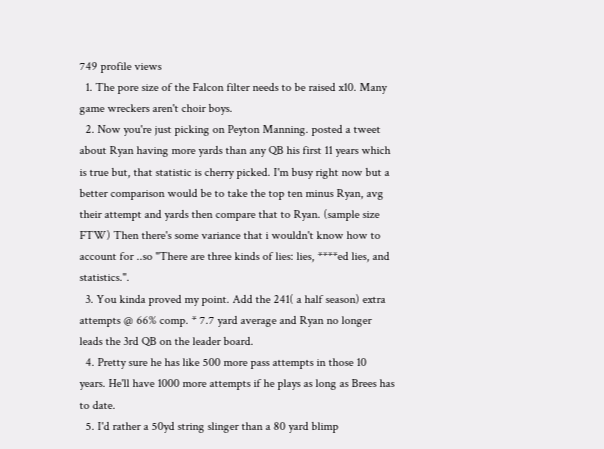749 profile views
  1. The pore size of the Falcon filter needs to be raised x10. Many game wreckers aren't choir boys.
  2. Now you're just picking on Peyton Manning. posted a tweet about Ryan having more yards than any QB his first 11 years which is true but, that statistic is cherry picked. I'm busy right now but a better comparison would be to take the top ten minus Ryan, avg their attempt and yards then compare that to Ryan. (sample size FTW) Then there's some variance that i wouldn't know how to account for ..so "There are three kinds of lies: lies, ****ed lies, and statistics.".
  3. You kinda proved my point. Add the 241( a half season) extra attempts @ 66% comp. * 7.7 yard average and Ryan no longer leads the 3rd QB on the leader board.
  4. Pretty sure he has like 500 more pass attempts in those 10 years. He'll have 1000 more attempts if he plays as long as Brees has to date.
  5. I'd rather a 50yd string slinger than a 80 yard blimp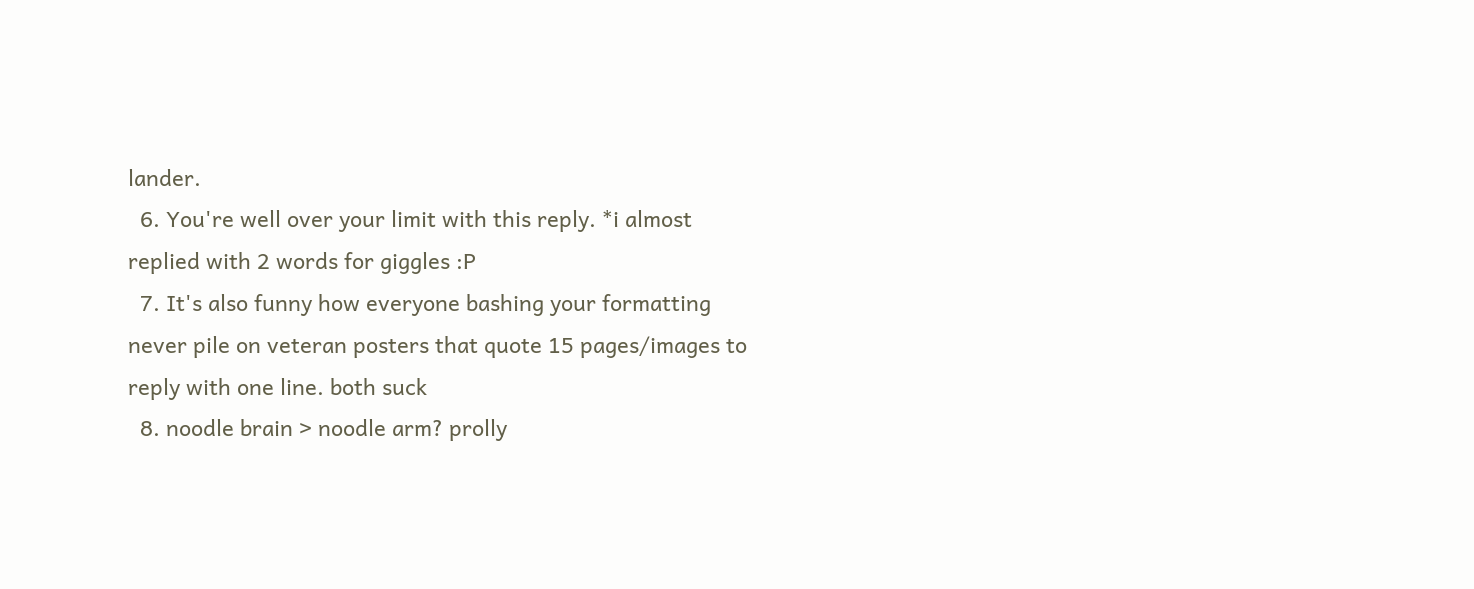lander.
  6. You're well over your limit with this reply. *i almost replied with 2 words for giggles :P
  7. It's also funny how everyone bashing your formatting never pile on veteran posters that quote 15 pages/images to reply with one line. both suck
  8. noodle brain > noodle arm? prolly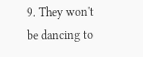9. They won't be dancing to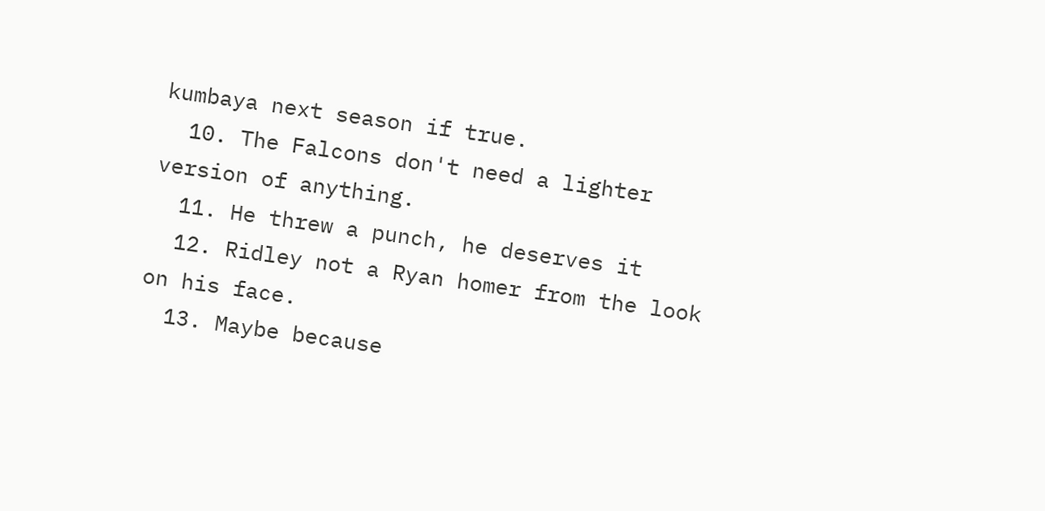kumbaya next season if true.
  10. The Falcons don't need a lighter version of anything.
  11. He threw a punch, he deserves it
  12. Ridley not a Ryan homer from the look on his face.
  13. Maybe because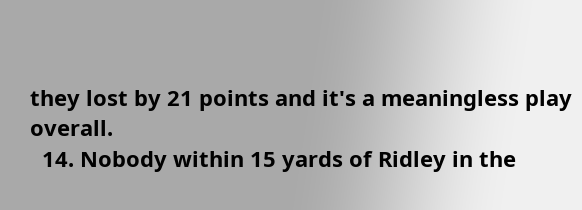they lost by 21 points and it's a meaningless play overall.
  14. Nobody within 15 yards of Ridley in the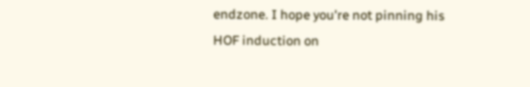endzone. I hope you're not pinning his HOF induction on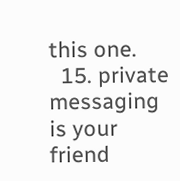this one.
  15. private messaging is your friend